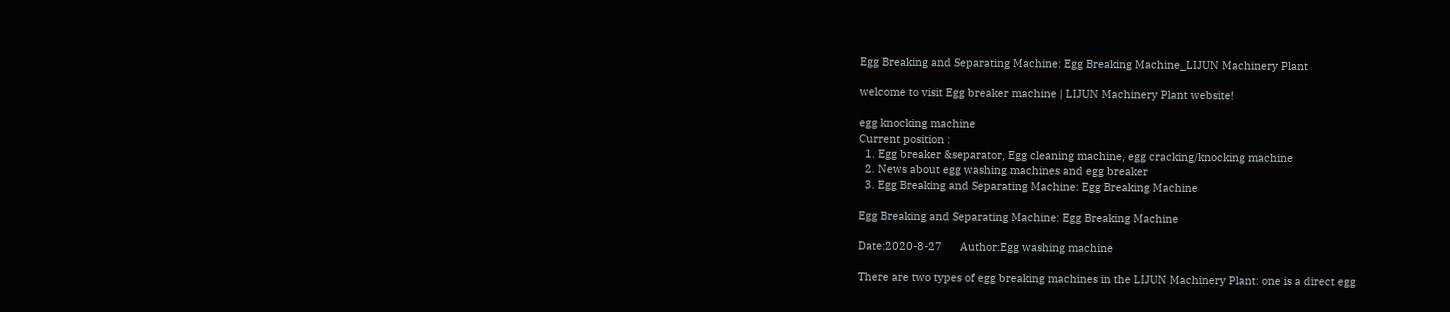Egg Breaking and Separating Machine: Egg Breaking Machine_LIJUN Machinery Plant

welcome to visit Egg breaker machine | LIJUN Machinery Plant website!

egg knocking machine
Current position :
  1. Egg breaker &separator, Egg cleaning machine, egg cracking/knocking machine
  2. News about egg washing machines and egg breaker
  3. Egg Breaking and Separating Machine: Egg Breaking Machine

Egg Breaking and Separating Machine: Egg Breaking Machine

Date:2020-8-27      Author:Egg washing machine

There are two types of egg breaking machines in the LIJUN Machinery Plant: one is a direct egg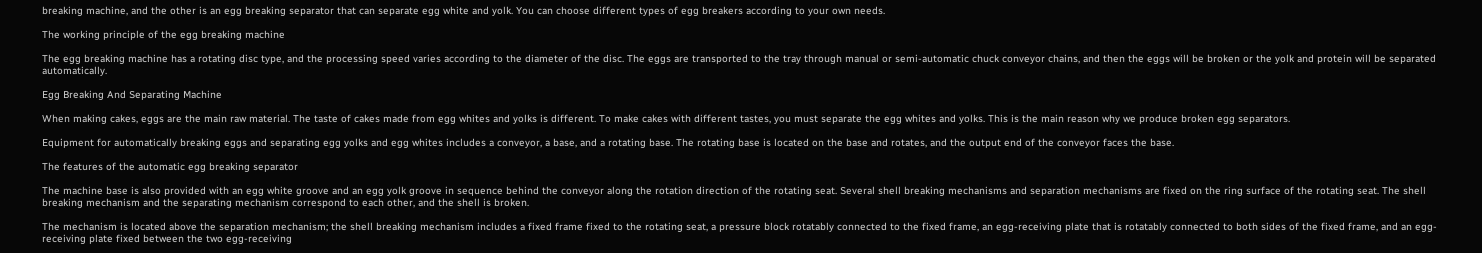breaking machine, and the other is an egg breaking separator that can separate egg white and yolk. You can choose different types of egg breakers according to your own needs.

The working principle of the egg breaking machine

The egg breaking machine has a rotating disc type, and the processing speed varies according to the diameter of the disc. The eggs are transported to the tray through manual or semi-automatic chuck conveyor chains, and then the eggs will be broken or the yolk and protein will be separated automatically.

Egg Breaking And Separating Machine

When making cakes, eggs are the main raw material. The taste of cakes made from egg whites and yolks is different. To make cakes with different tastes, you must separate the egg whites and yolks. This is the main reason why we produce broken egg separators.

Equipment for automatically breaking eggs and separating egg yolks and egg whites includes a conveyor, a base, and a rotating base. The rotating base is located on the base and rotates, and the output end of the conveyor faces the base.

The features of the automatic egg breaking separator

The machine base is also provided with an egg white groove and an egg yolk groove in sequence behind the conveyor along the rotation direction of the rotating seat. Several shell breaking mechanisms and separation mechanisms are fixed on the ring surface of the rotating seat. The shell breaking mechanism and the separating mechanism correspond to each other, and the shell is broken.

The mechanism is located above the separation mechanism; the shell breaking mechanism includes a fixed frame fixed to the rotating seat, a pressure block rotatably connected to the fixed frame, an egg-receiving plate that is rotatably connected to both sides of the fixed frame, and an egg-receiving plate fixed between the two egg-receiving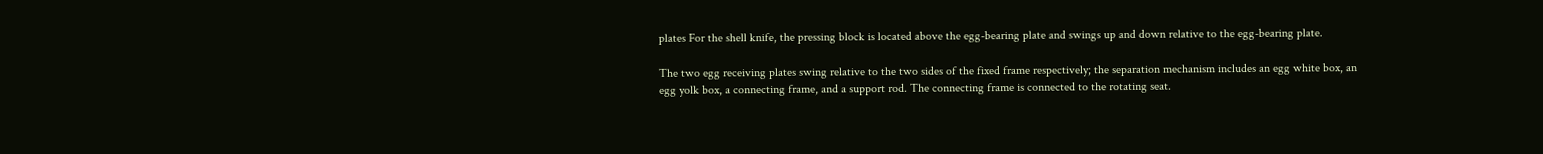plates For the shell knife, the pressing block is located above the egg-bearing plate and swings up and down relative to the egg-bearing plate.

The two egg receiving plates swing relative to the two sides of the fixed frame respectively; the separation mechanism includes an egg white box, an egg yolk box, a connecting frame, and a support rod. The connecting frame is connected to the rotating seat.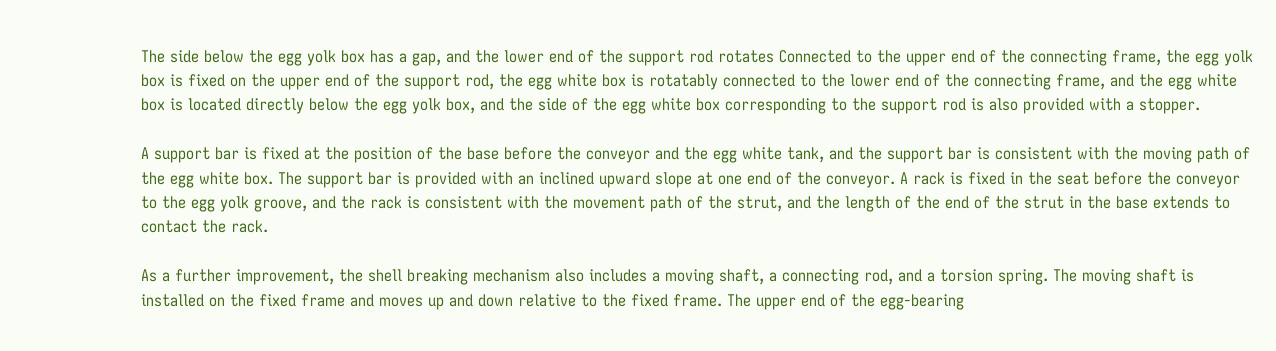The side below the egg yolk box has a gap, and the lower end of the support rod rotates Connected to the upper end of the connecting frame, the egg yolk box is fixed on the upper end of the support rod, the egg white box is rotatably connected to the lower end of the connecting frame, and the egg white box is located directly below the egg yolk box, and the side of the egg white box corresponding to the support rod is also provided with a stopper.

A support bar is fixed at the position of the base before the conveyor and the egg white tank, and the support bar is consistent with the moving path of the egg white box. The support bar is provided with an inclined upward slope at one end of the conveyor. A rack is fixed in the seat before the conveyor to the egg yolk groove, and the rack is consistent with the movement path of the strut, and the length of the end of the strut in the base extends to contact the rack.

As a further improvement, the shell breaking mechanism also includes a moving shaft, a connecting rod, and a torsion spring. The moving shaft is installed on the fixed frame and moves up and down relative to the fixed frame. The upper end of the egg-bearing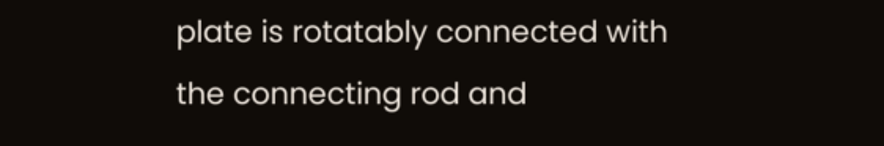plate is rotatably connected with the connecting rod and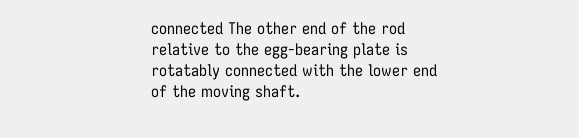connected The other end of the rod relative to the egg-bearing plate is rotatably connected with the lower end of the moving shaft.